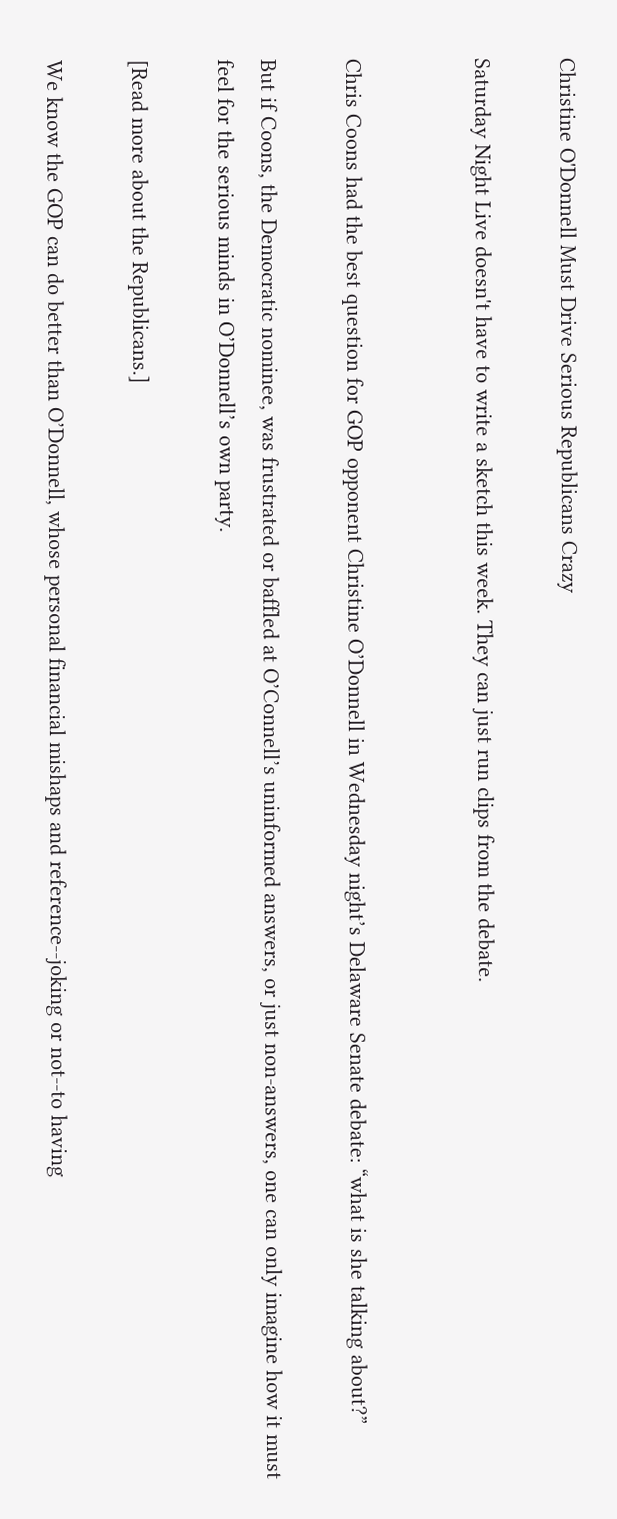Christine O'Donnell Must Drive Serious Republicans Crazy

Saturday Night Live doesn't have to write a sketch this week. They can just run clips from the debate.


Chris Coons had the best question for GOP opponent Christine O’Donnell in Wednesday night’s Delaware Senate debate: “what is she talking about?”

But if Coons, the Democratic nominee, was frustrated or baffled at O’Connell’s uninformed answers, or just non-answers, one can only imagine how it must feel for the serious minds in O’Donnell’s own party.

[Read more about the Republicans.]

We know the GOP can do better than O’Donnell, whose personal financial mishaps and reference--joking or not--to having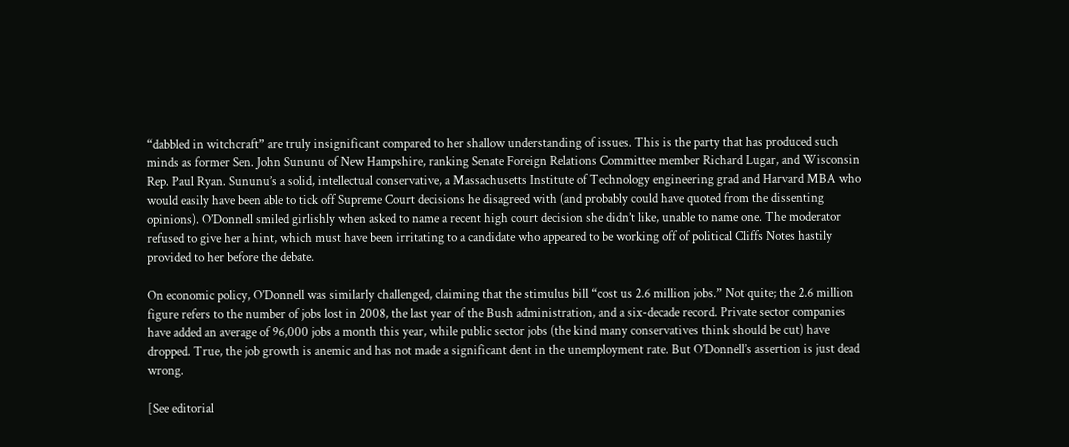“dabbled in witchcraft” are truly insignificant compared to her shallow understanding of issues. This is the party that has produced such minds as former Sen. John Sununu of New Hampshire, ranking Senate Foreign Relations Committee member Richard Lugar, and Wisconsin Rep. Paul Ryan. Sununu’s a solid, intellectual conservative, a Massachusetts Institute of Technology engineering grad and Harvard MBA who would easily have been able to tick off Supreme Court decisions he disagreed with (and probably could have quoted from the dissenting opinions). O’Donnell smiled girlishly when asked to name a recent high court decision she didn’t like, unable to name one. The moderator refused to give her a hint, which must have been irritating to a candidate who appeared to be working off of political Cliffs Notes hastily provided to her before the debate.

On economic policy, O’Donnell was similarly challenged, claiming that the stimulus bill “cost us 2.6 million jobs.” Not quite; the 2.6 million figure refers to the number of jobs lost in 2008, the last year of the Bush administration, and a six-decade record. Private sector companies have added an average of 96,000 jobs a month this year, while public sector jobs (the kind many conservatives think should be cut) have dropped. True, the job growth is anemic and has not made a significant dent in the unemployment rate. But O’Donnell’s assertion is just dead wrong.

[See editorial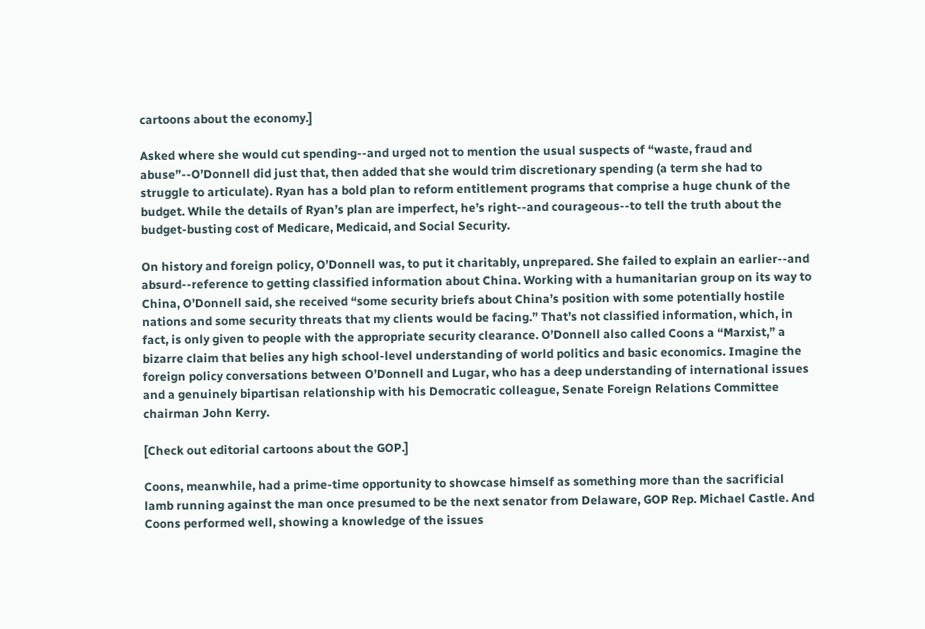cartoons about the economy.]

Asked where she would cut spending--and urged not to mention the usual suspects of “waste, fraud and abuse”--O’Donnell did just that, then added that she would trim discretionary spending (a term she had to struggle to articulate). Ryan has a bold plan to reform entitlement programs that comprise a huge chunk of the budget. While the details of Ryan’s plan are imperfect, he’s right--and courageous--to tell the truth about the budget-busting cost of Medicare, Medicaid, and Social Security.

On history and foreign policy, O’Donnell was, to put it charitably, unprepared. She failed to explain an earlier--and absurd--reference to getting classified information about China. Working with a humanitarian group on its way to China, O’Donnell said, she received “some security briefs about China’s position with some potentially hostile nations and some security threats that my clients would be facing.” That’s not classified information, which, in fact, is only given to people with the appropriate security clearance. O’Donnell also called Coons a “Marxist,” a bizarre claim that belies any high school-level understanding of world politics and basic economics. Imagine the foreign policy conversations between O’Donnell and Lugar, who has a deep understanding of international issues and a genuinely bipartisan relationship with his Democratic colleague, Senate Foreign Relations Committee chairman John Kerry.

[Check out editorial cartoons about the GOP.]

Coons, meanwhile, had a prime-time opportunity to showcase himself as something more than the sacrificial lamb running against the man once presumed to be the next senator from Delaware, GOP Rep. Michael Castle. And Coons performed well, showing a knowledge of the issues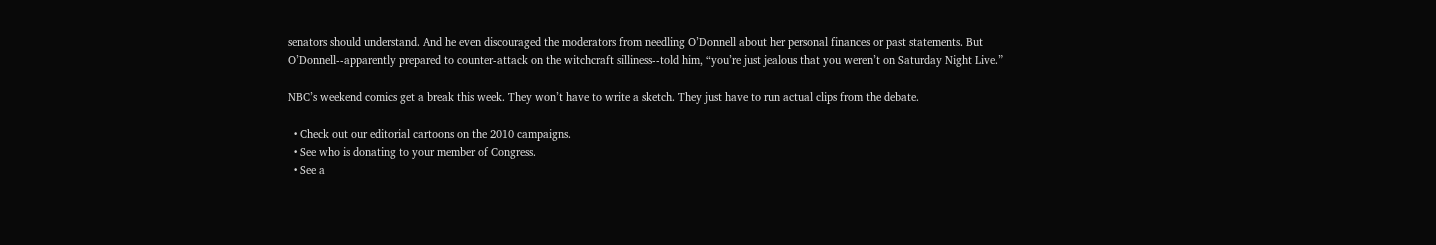senators should understand. And he even discouraged the moderators from needling O’Donnell about her personal finances or past statements. But O’Donnell--apparently prepared to counter-attack on the witchcraft silliness--told him, “you’re just jealous that you weren’t on Saturday Night Live.”

NBC’s weekend comics get a break this week. They won’t have to write a sketch. They just have to run actual clips from the debate.

  • Check out our editorial cartoons on the 2010 campaigns.
  • See who is donating to your member of Congress.
  • See a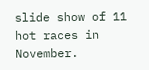slide show of 11 hot races in November.